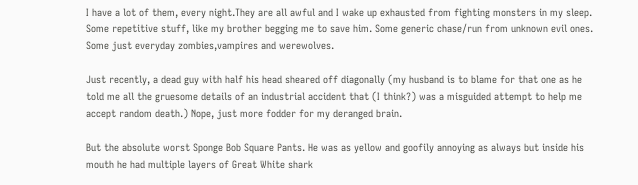I have a lot of them, every night.They are all awful and I wake up exhausted from fighting monsters in my sleep. Some repetitive stuff, like my brother begging me to save him. Some generic chase/run from unknown evil ones. Some just everyday zombies,vampires and werewolves.

Just recently, a dead guy with half his head sheared off diagonally (my husband is to blame for that one as he told me all the gruesome details of an industrial accident that (I think?) was a misguided attempt to help me accept random death.) Nope, just more fodder for my deranged brain.

But the absolute worst Sponge Bob Square Pants. He was as yellow and goofily annoying as always but inside his mouth he had multiple layers of Great White shark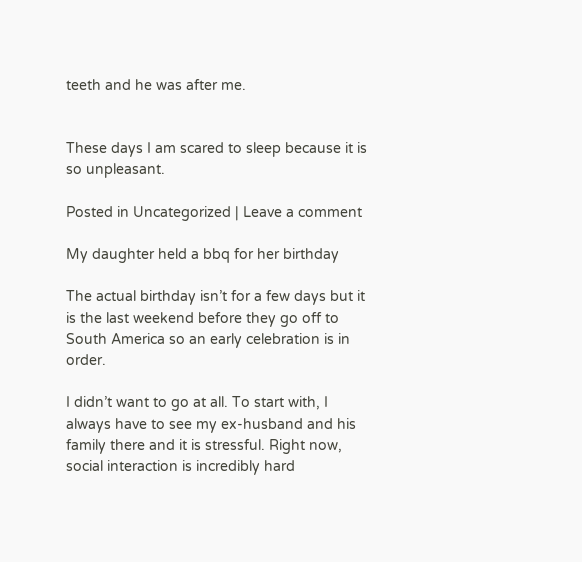teeth and he was after me.


These days I am scared to sleep because it is so unpleasant.

Posted in Uncategorized | Leave a comment

My daughter held a bbq for her birthday

The actual birthday isn’t for a few days but it is the last weekend before they go off to South America so an early celebration is in order.

I didn’t want to go at all. To start with, I always have to see my ex-husband and his family there and it is stressful. Right now, social interaction is incredibly hard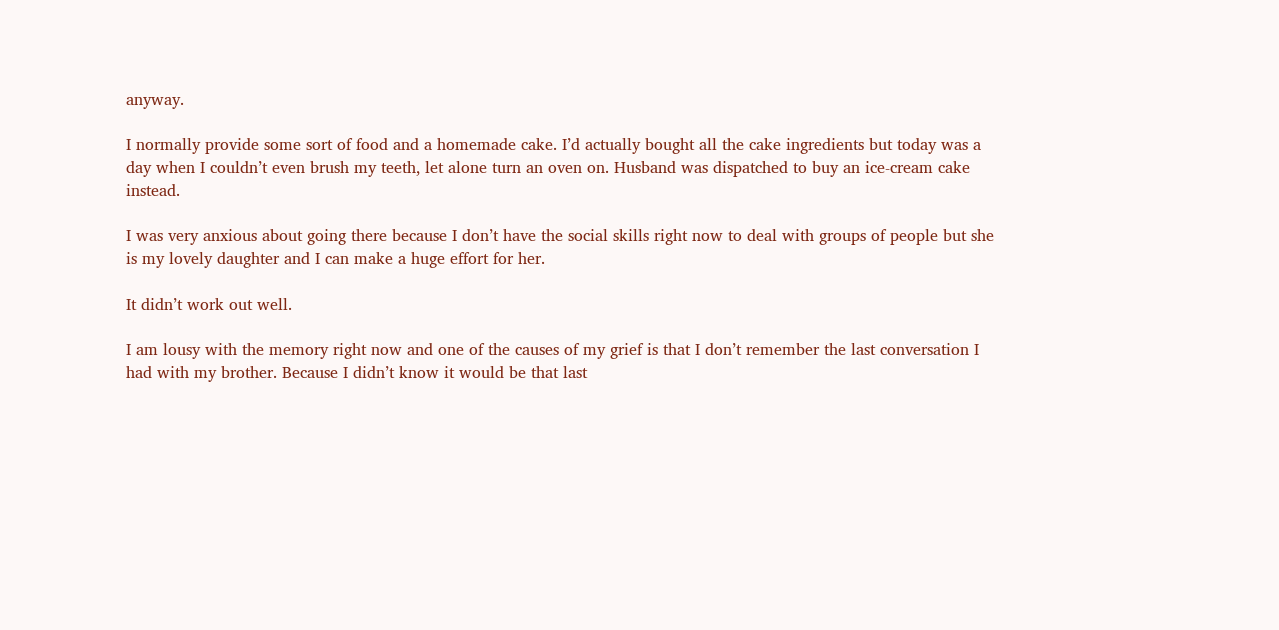anyway.

I normally provide some sort of food and a homemade cake. I’d actually bought all the cake ingredients but today was a day when I couldn’t even brush my teeth, let alone turn an oven on. Husband was dispatched to buy an ice-cream cake instead.

I was very anxious about going there because I don’t have the social skills right now to deal with groups of people but she is my lovely daughter and I can make a huge effort for her.

It didn’t work out well.

I am lousy with the memory right now and one of the causes of my grief is that I don’t remember the last conversation I had with my brother. Because I didn’t know it would be that last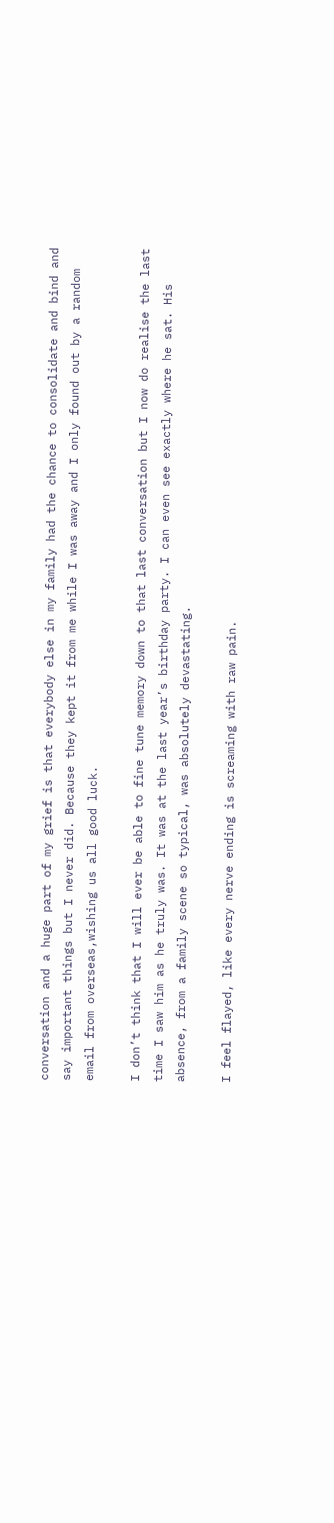conversation and a huge part of my grief is that everybody else in my family had the chance to consolidate and bind and say important things but I never did. Because they kept it from me while I was away and I only found out by a random email from overseas,wishing us all good luck.

I don’t think that I will ever be able to fine tune memory down to that last conversation but I now do realise the last time I saw him as he truly was. It was at the last year’s birthday party. I can even see exactly where he sat. His absence, from a family scene so typical, was absolutely devastating.

I feel flayed, like every nerve ending is screaming with raw pain.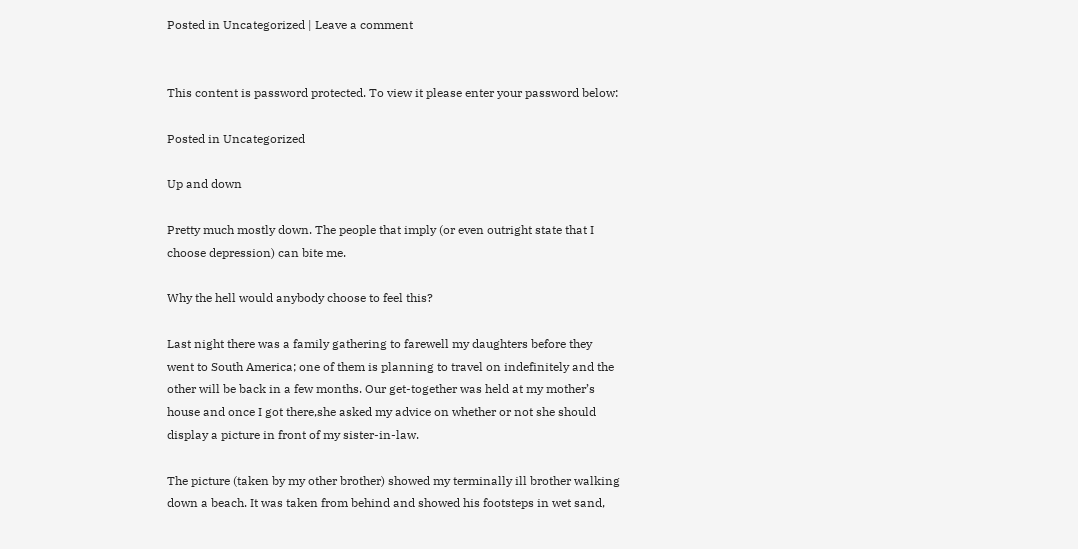Posted in Uncategorized | Leave a comment


This content is password protected. To view it please enter your password below:

Posted in Uncategorized

Up and down

Pretty much mostly down. The people that imply (or even outright state that I choose depression) can bite me.

Why the hell would anybody choose to feel this?

Last night there was a family gathering to farewell my daughters before they went to South America; one of them is planning to travel on indefinitely and the other will be back in a few months. Our get-together was held at my mother’s house and once I got there,she asked my advice on whether or not she should display a picture in front of my sister-in-law.

The picture (taken by my other brother) showed my terminally ill brother walking down a beach. It was taken from behind and showed his footsteps in wet sand,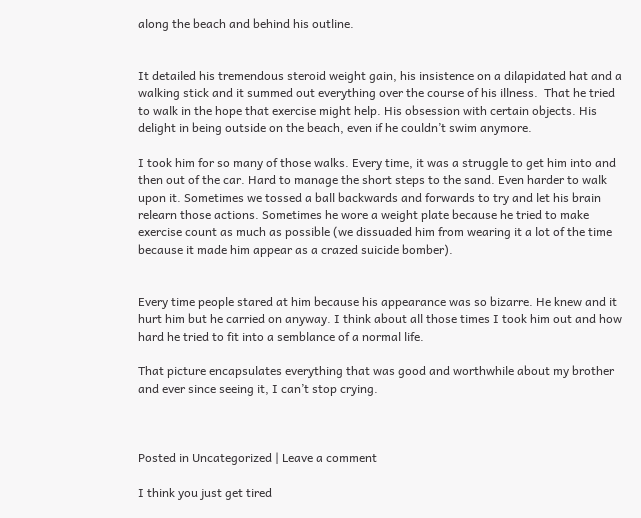along the beach and behind his outline.


It detailed his tremendous steroid weight gain, his insistence on a dilapidated hat and a walking stick and it summed out everything over the course of his illness.  That he tried to walk in the hope that exercise might help. His obsession with certain objects. His delight in being outside on the beach, even if he couldn’t swim anymore.

I took him for so many of those walks. Every time, it was a struggle to get him into and then out of the car. Hard to manage the short steps to the sand. Even harder to walk upon it. Sometimes we tossed a ball backwards and forwards to try and let his brain relearn those actions. Sometimes he wore a weight plate because he tried to make exercise count as much as possible (we dissuaded him from wearing it a lot of the time because it made him appear as a crazed suicide bomber).


Every time people stared at him because his appearance was so bizarre. He knew and it hurt him but he carried on anyway. I think about all those times I took him out and how hard he tried to fit into a semblance of a normal life.

That picture encapsulates everything that was good and worthwhile about my brother and ever since seeing it, I can’t stop crying.



Posted in Uncategorized | Leave a comment

I think you just get tired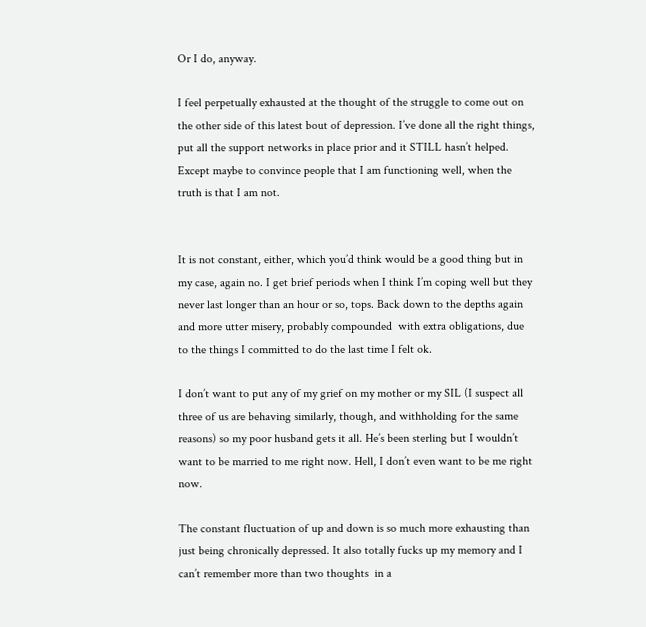Or I do, anyway.

I feel perpetually exhausted at the thought of the struggle to come out on the other side of this latest bout of depression. I’ve done all the right things, put all the support networks in place prior and it STILL hasn’t helped. Except maybe to convince people that I am functioning well, when the truth is that I am not.


It is not constant, either, which you’d think would be a good thing but in my case, again no. I get brief periods when I think I’m coping well but they never last longer than an hour or so, tops. Back down to the depths again and more utter misery, probably compounded  with extra obligations, due to the things I committed to do the last time I felt ok.

I don’t want to put any of my grief on my mother or my SIL (I suspect all three of us are behaving similarly, though, and withholding for the same reasons) so my poor husband gets it all. He’s been sterling but I wouldn’t want to be married to me right now. Hell, I don’t even want to be me right now.

The constant fluctuation of up and down is so much more exhausting than just being chronically depressed. It also totally fucks up my memory and I can’t remember more than two thoughts  in a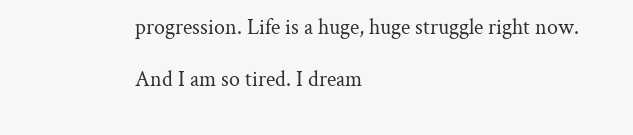progression. Life is a huge, huge struggle right now.

And I am so tired. I dream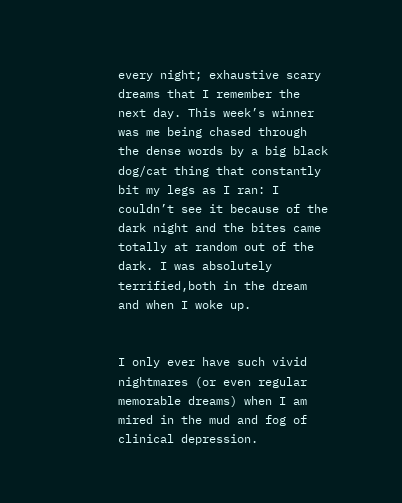every night; exhaustive scary dreams that I remember the next day. This week’s winner was me being chased through the dense words by a big black dog/cat thing that constantly bit my legs as I ran: I couldn’t see it because of the dark night and the bites came totally at random out of the dark. I was absolutely terrified,both in the dream and when I woke up.


I only ever have such vivid nightmares (or even regular memorable dreams) when I am mired in the mud and fog of clinical depression.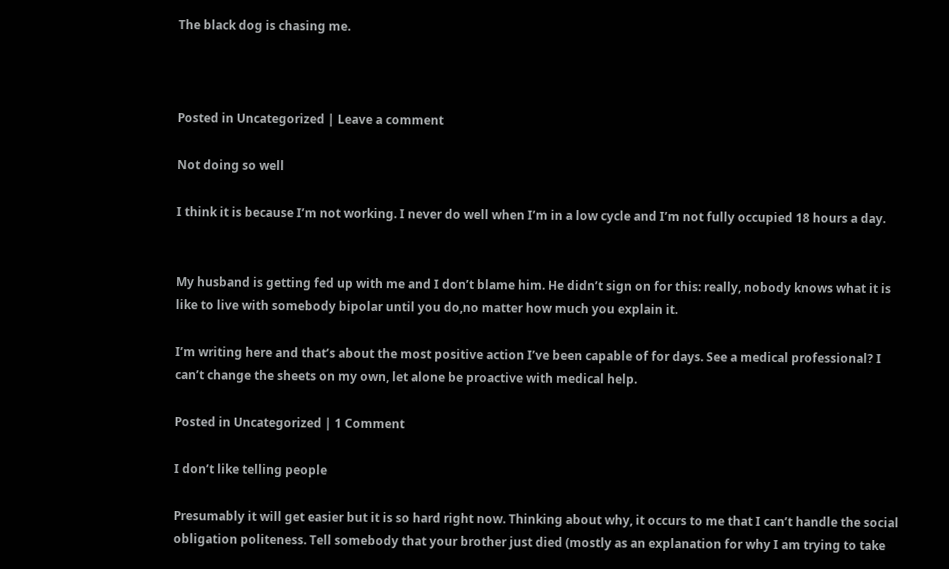The black dog is chasing me.



Posted in Uncategorized | Leave a comment

Not doing so well

I think it is because I’m not working. I never do well when I’m in a low cycle and I’m not fully occupied 18 hours a day.


My husband is getting fed up with me and I don’t blame him. He didn’t sign on for this: really, nobody knows what it is like to live with somebody bipolar until you do,no matter how much you explain it.

I’m writing here and that’s about the most positive action I’ve been capable of for days. See a medical professional? I can’t change the sheets on my own, let alone be proactive with medical help.

Posted in Uncategorized | 1 Comment

I don’t like telling people

Presumably it will get easier but it is so hard right now. Thinking about why, it occurs to me that I can’t handle the social obligation politeness. Tell somebody that your brother just died (mostly as an explanation for why I am trying to take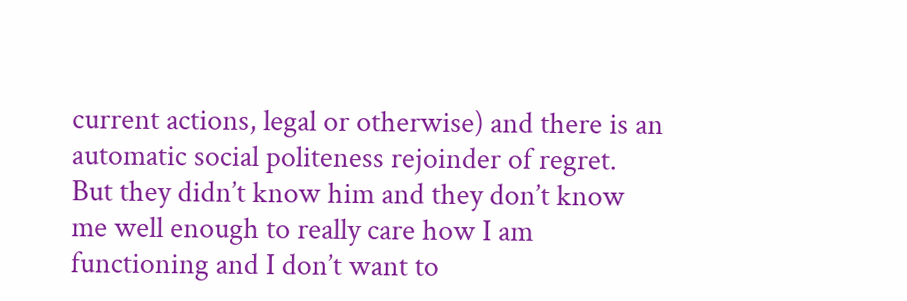current actions, legal or otherwise) and there is an automatic social politeness rejoinder of regret. But they didn’t know him and they don’t know me well enough to really care how I am functioning and I don’t want to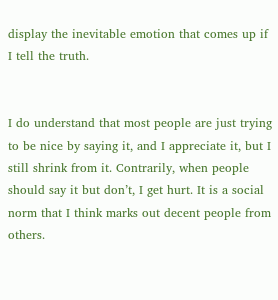display the inevitable emotion that comes up if I tell the truth.


I do understand that most people are just trying to be nice by saying it, and I appreciate it, but I still shrink from it. Contrarily, when people should say it but don’t, I get hurt. It is a social norm that I think marks out decent people from others.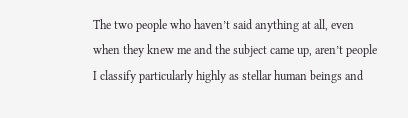The two people who haven’t said anything at all, even when they knew me and the subject came up, aren’t people I classify particularly highly as stellar human beings and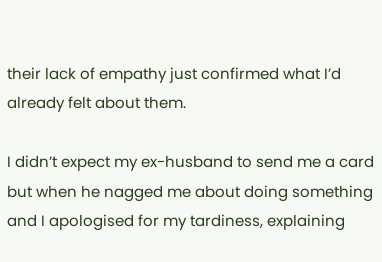their lack of empathy just confirmed what I’d already felt about them.

I didn’t expect my ex-husband to send me a card but when he nagged me about doing something and I apologised for my tardiness, explaining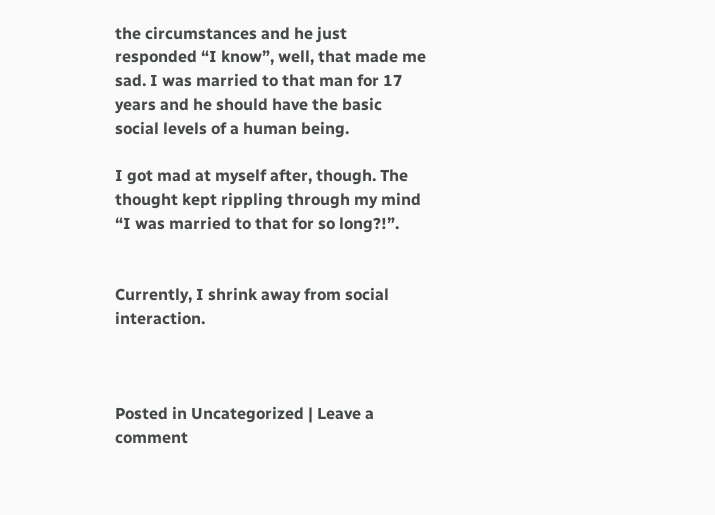the circumstances and he just responded “I know”, well, that made me sad. I was married to that man for 17 years and he should have the basic social levels of a human being.

I got mad at myself after, though. The thought kept rippling through my mind “I was married to that for so long?!”.


Currently, I shrink away from social interaction.



Posted in Uncategorized | Leave a comment